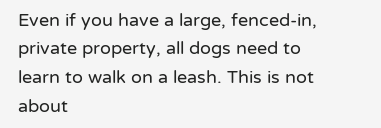Even if you have a large, fenced-in, private property, all dogs need to learn to walk on a leash. This is not about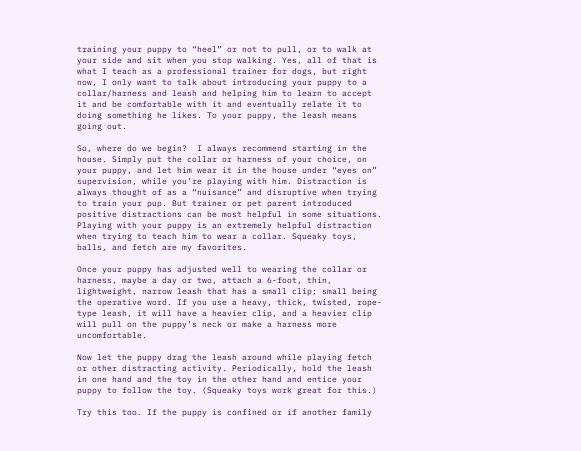training your puppy to “heel” or not to pull, or to walk at your side and sit when you stop walking. Yes, all of that is what I teach as a professional trainer for dogs, but right now, I only want to talk about introducing your puppy to a collar/harness and leash and helping him to learn to accept it and be comfortable with it and eventually relate it to doing something he likes. To your puppy, the leash means going out.

So, where do we begin?  I always recommend starting in the house. Simply put the collar or harness of your choice, on your puppy, and let him wear it in the house under “eyes on” supervision, while you’re playing with him. Distraction is always thought of as a “nuisance” and disruptive when trying to train your pup. But trainer or pet parent introduced positive distractions can be most helpful in some situations. Playing with your puppy is an extremely helpful distraction when trying to teach him to wear a collar. Squeaky toys, balls, and fetch are my favorites.

Once your puppy has adjusted well to wearing the collar or harness, maybe a day or two, attach a 6-foot, thin, lightweight, narrow leash that has a small clip; small being the operative word. If you use a heavy, thick, twisted, rope-type leash, it will have a heavier clip, and a heavier clip will pull on the puppy’s neck or make a harness more uncomfortable.

Now let the puppy drag the leash around while playing fetch or other distracting activity. Periodically, hold the leash in one hand and the toy in the other hand and entice your puppy to follow the toy. (Squeaky toys work great for this.)

Try this too. If the puppy is confined or if another family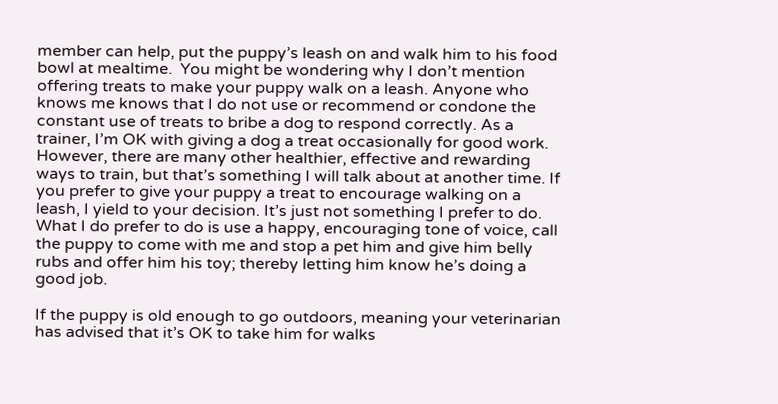member can help, put the puppy’s leash on and walk him to his food bowl at mealtime.  You might be wondering why I don’t mention offering treats to make your puppy walk on a leash. Anyone who knows me knows that I do not use or recommend or condone the constant use of treats to bribe a dog to respond correctly. As a trainer, I’m OK with giving a dog a treat occasionally for good work. However, there are many other healthier, effective and rewarding ways to train, but that’s something I will talk about at another time. If you prefer to give your puppy a treat to encourage walking on a leash, I yield to your decision. It’s just not something I prefer to do. What I do prefer to do is use a happy, encouraging tone of voice, call the puppy to come with me and stop a pet him and give him belly rubs and offer him his toy; thereby letting him know he’s doing a good job.

If the puppy is old enough to go outdoors, meaning your veterinarian has advised that it’s OK to take him for walks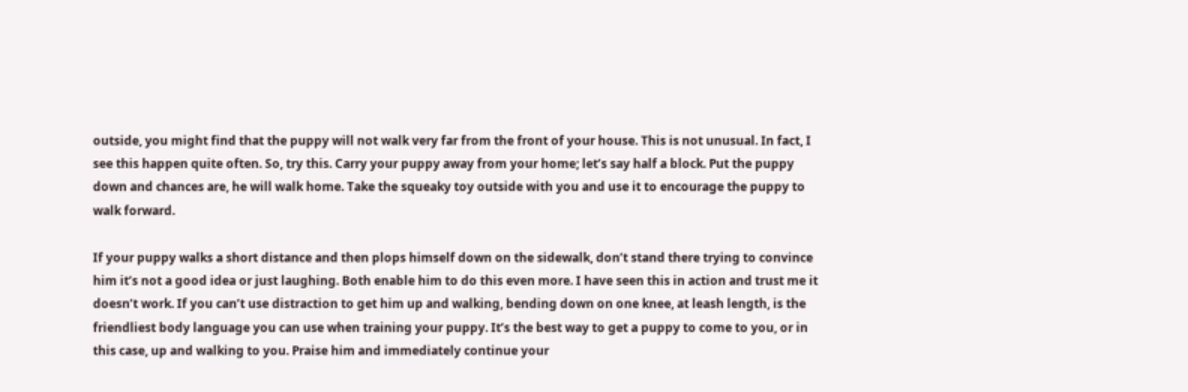outside, you might find that the puppy will not walk very far from the front of your house. This is not unusual. In fact, I see this happen quite often. So, try this. Carry your puppy away from your home; let’s say half a block. Put the puppy down and chances are, he will walk home. Take the squeaky toy outside with you and use it to encourage the puppy to walk forward.

If your puppy walks a short distance and then plops himself down on the sidewalk, don’t stand there trying to convince him it’s not a good idea or just laughing. Both enable him to do this even more. I have seen this in action and trust me it doesn’t work. If you can’t use distraction to get him up and walking, bending down on one knee, at leash length, is the friendliest body language you can use when training your puppy. It’s the best way to get a puppy to come to you, or in this case, up and walking to you. Praise him and immediately continue your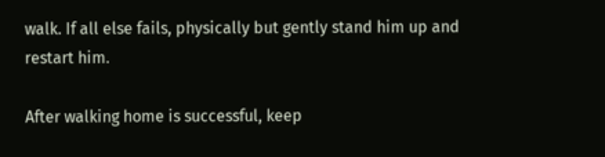walk. If all else fails, physically but gently stand him up and restart him.

After walking home is successful, keep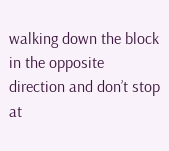walking down the block in the opposite direction and don’t stop at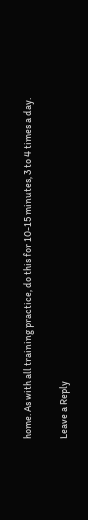home. As with all training practice, do this for 10-15 minutes, 3 to 4 times a day.

Leave a Reply